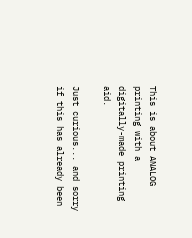This is about ANALOG printing with a digitally-made printing aid.

Just curious... and sorry if this has already been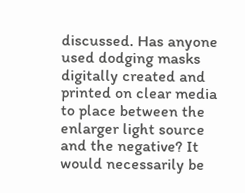discussed. Has anyone used dodging masks digitally created and printed on clear media to place between the enlarger light source and the negative? It would necessarily be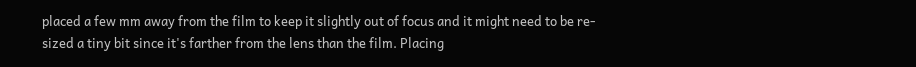placed a few mm away from the film to keep it slightly out of focus and it might need to be re-sized a tiny bit since it's farther from the lens than the film. Placing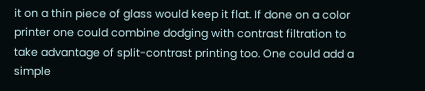it on a thin piece of glass would keep it flat. If done on a color printer one could combine dodging with contrast filtration to take advantage of split-contrast printing too. One could add a simple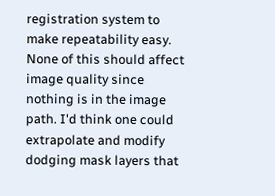registration system to make repeatability easy. None of this should affect image quality since nothing is in the image path. I'd think one could extrapolate and modify dodging mask layers that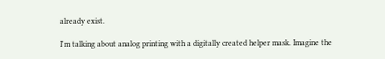already exist.

I'm talking about analog printing with a digitally created helper mask. Imagine the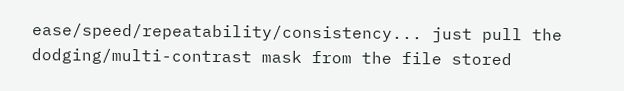ease/speed/repeatability/consistency... just pull the dodging/multi-contrast mask from the file stored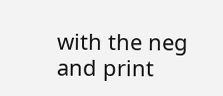with the neg and print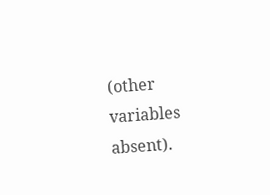(other variables absent).